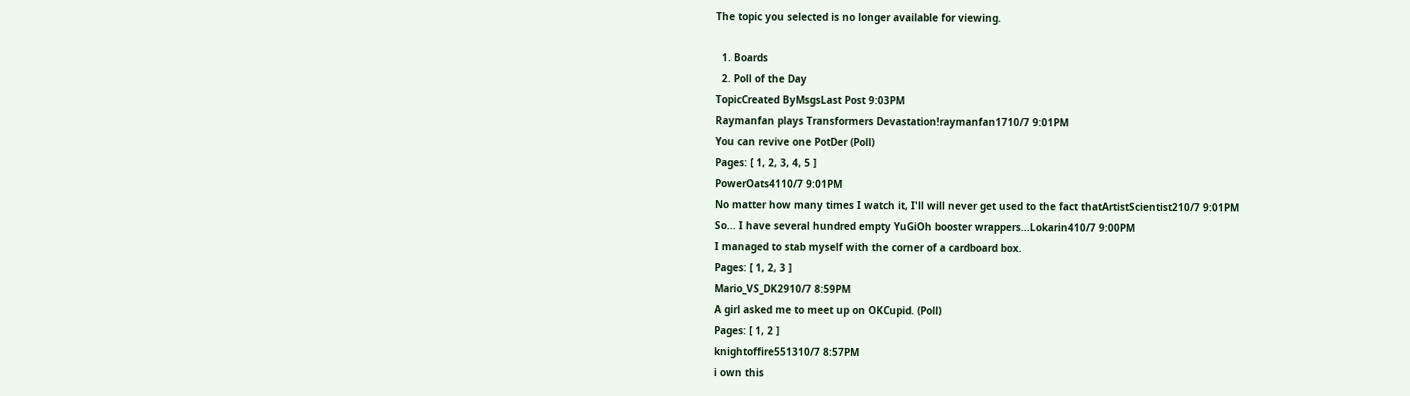The topic you selected is no longer available for viewing.

  1. Boards
  2. Poll of the Day
TopicCreated ByMsgsLast Post 9:03PM
Raymanfan plays Transformers Devastation!raymanfan1710/7 9:01PM
You can revive one PotDer (Poll)
Pages: [ 1, 2, 3, 4, 5 ]
PowerOats4110/7 9:01PM
No matter how many times I watch it, I'll will never get used to the fact thatArtistScientist210/7 9:01PM
So... I have several hundred empty YuGiOh booster wrappers...Lokarin410/7 9:00PM
I managed to stab myself with the corner of a cardboard box.
Pages: [ 1, 2, 3 ]
Mario_VS_DK2910/7 8:59PM
A girl asked me to meet up on OKCupid. (Poll)
Pages: [ 1, 2 ]
knightoffire551310/7 8:57PM
i own this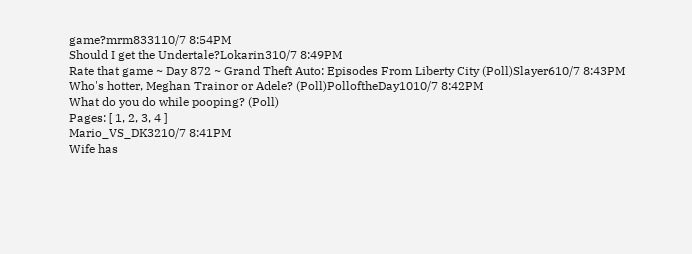game?mrm833110/7 8:54PM
Should I get the Undertale?Lokarin310/7 8:49PM
Rate that game ~ Day 872 ~ Grand Theft Auto: Episodes From Liberty City (Poll)Slayer610/7 8:43PM
Who's hotter, Meghan Trainor or Adele? (Poll)PolloftheDay1010/7 8:42PM
What do you do while pooping? (Poll)
Pages: [ 1, 2, 3, 4 ]
Mario_VS_DK3210/7 8:41PM
Wife has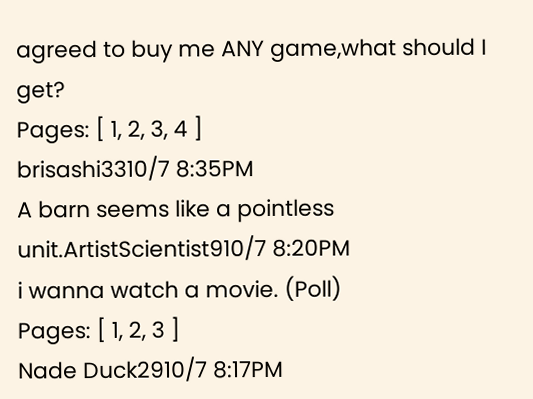agreed to buy me ANY game,what should I get?
Pages: [ 1, 2, 3, 4 ]
brisashi3310/7 8:35PM
A barn seems like a pointless unit.ArtistScientist910/7 8:20PM
i wanna watch a movie. (Poll)
Pages: [ 1, 2, 3 ]
Nade Duck2910/7 8:17PM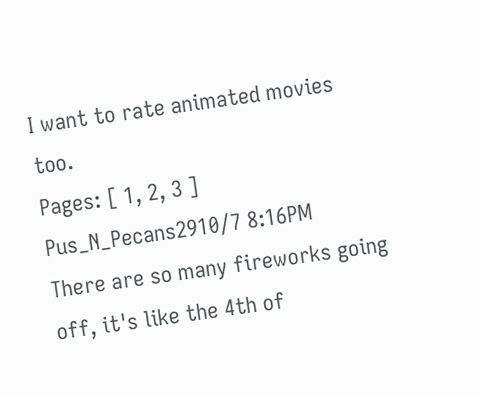I want to rate animated movies too.
Pages: [ 1, 2, 3 ]
Pus_N_Pecans2910/7 8:16PM
There are so many fireworks going off, it's like the 4th of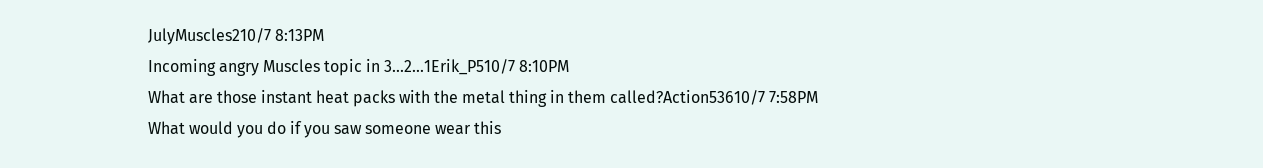JulyMuscles210/7 8:13PM
Incoming angry Muscles topic in 3...2...1Erik_P510/7 8:10PM
What are those instant heat packs with the metal thing in them called?Action53610/7 7:58PM
What would you do if you saw someone wear this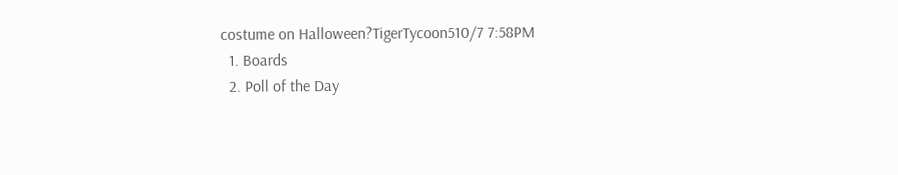costume on Halloween?TigerTycoon510/7 7:58PM
  1. Boards
  2. Poll of the Day